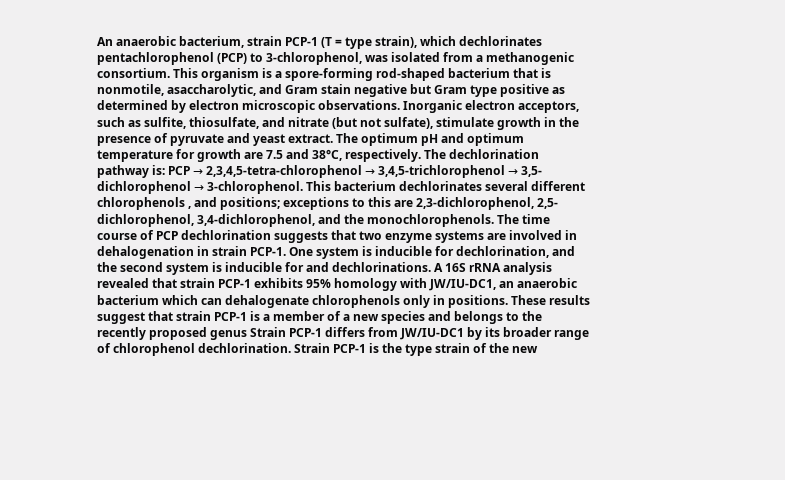An anaerobic bacterium, strain PCP-1 (T = type strain), which dechlorinates pentachlorophenol (PCP) to 3-chlorophenol, was isolated from a methanogenic consortium. This organism is a spore-forming rod-shaped bacterium that is nonmotile, asaccharolytic, and Gram stain negative but Gram type positive as determined by electron microscopic observations. Inorganic electron acceptors, such as sulfite, thiosulfate, and nitrate (but not sulfate), stimulate growth in the presence of pyruvate and yeast extract. The optimum pH and optimum temperature for growth are 7.5 and 38°C, respectively. The dechlorination pathway is: PCP → 2,3,4,5-tetra-chlorophenol → 3,4,5-trichlorophenol → 3,5-dichlorophenol → 3-chlorophenol. This bacterium dechlorinates several different chlorophenols , and positions; exceptions to this are 2,3-dichlorophenol, 2,5-dichlorophenol, 3,4-dichlorophenol, and the monochlorophenols. The time course of PCP dechlorination suggests that two enzyme systems are involved in dehalogenation in strain PCP-1. One system is inducible for dechlorination, and the second system is inducible for and dechlorinations. A 16S rRNA analysis revealed that strain PCP-1 exhibits 95% homology with JW/IU-DC1, an anaerobic bacterium which can dehalogenate chlorophenols only in positions. These results suggest that strain PCP-1 is a member of a new species and belongs to the recently proposed genus Strain PCP-1 differs from JW/IU-DC1 by its broader range of chlorophenol dechlorination. Strain PCP-1 is the type strain of the new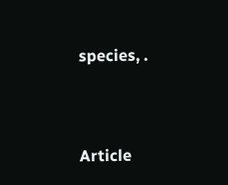species, .


Article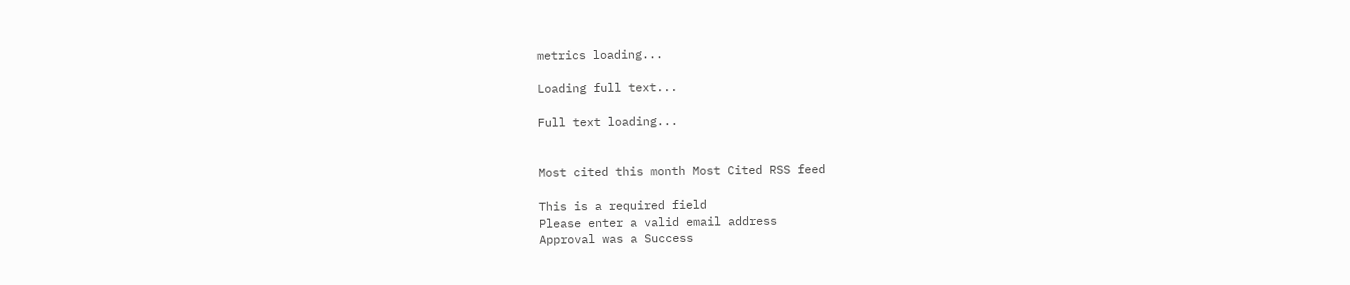metrics loading...

Loading full text...

Full text loading...


Most cited this month Most Cited RSS feed

This is a required field
Please enter a valid email address
Approval was a Success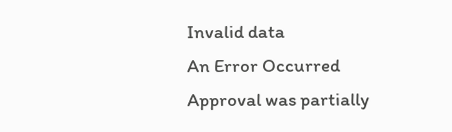Invalid data
An Error Occurred
Approval was partially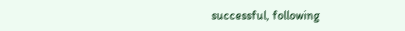successful, following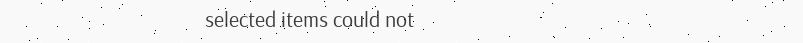selected items could not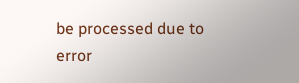be processed due to error